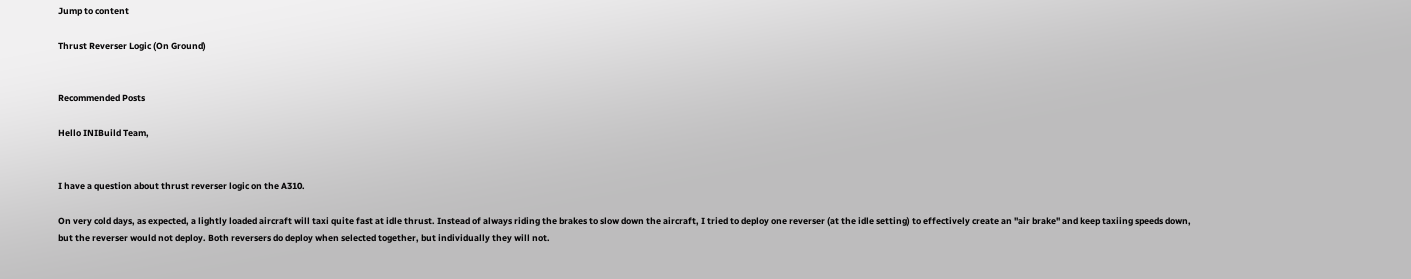Jump to content

Thrust Reverser Logic (On Ground)


Recommended Posts

Hello INIBuild Team,


I have a question about thrust reverser logic on the A310.

On very cold days, as expected, a lightly loaded aircraft will taxi quite fast at idle thrust. Instead of always riding the brakes to slow down the aircraft, I tried to deploy one reverser (at the idle setting) to effectively create an "air brake" and keep taxiing speeds down, but the reverser would not deploy. Both reversers do deploy when selected together, but individually they will not.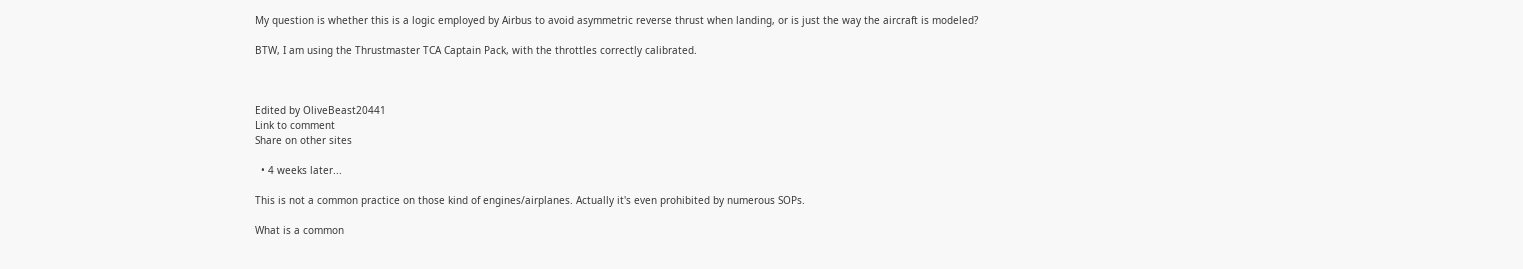My question is whether this is a logic employed by Airbus to avoid asymmetric reverse thrust when landing, or is just the way the aircraft is modeled?

BTW, I am using the Thrustmaster TCA Captain Pack, with the throttles correctly calibrated.



Edited by OliveBeast20441
Link to comment
Share on other sites

  • 4 weeks later...

This is not a common practice on those kind of engines/airplanes. Actually it's even prohibited by numerous SOPs.

What is a common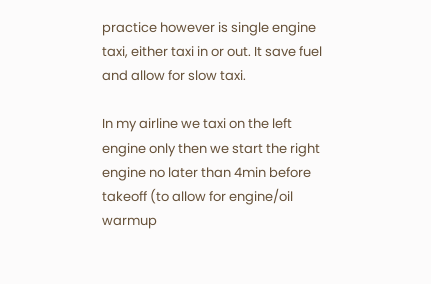practice however is single engine taxi, either taxi in or out. It save fuel and allow for slow taxi.

In my airline we taxi on the left engine only then we start the right engine no later than 4min before takeoff (to allow for engine/oil warmup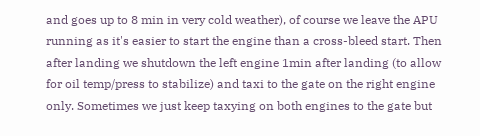and goes up to 8 min in very cold weather), of course we leave the APU running as it's easier to start the engine than a cross-bleed start. Then after landing we shutdown the left engine 1min after landing (to allow for oil temp/press to stabilize) and taxi to the gate on the right engine only. Sometimes we just keep taxying on both engines to the gate but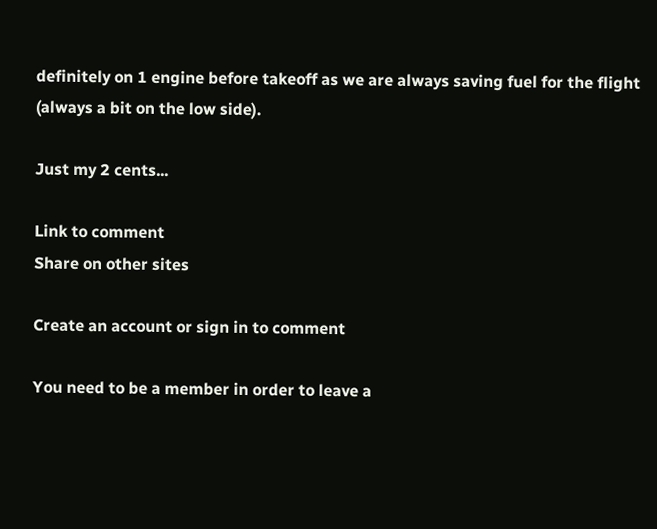definitely on 1 engine before takeoff as we are always saving fuel for the flight (always a bit on the low side).

Just my 2 cents...

Link to comment
Share on other sites

Create an account or sign in to comment

You need to be a member in order to leave a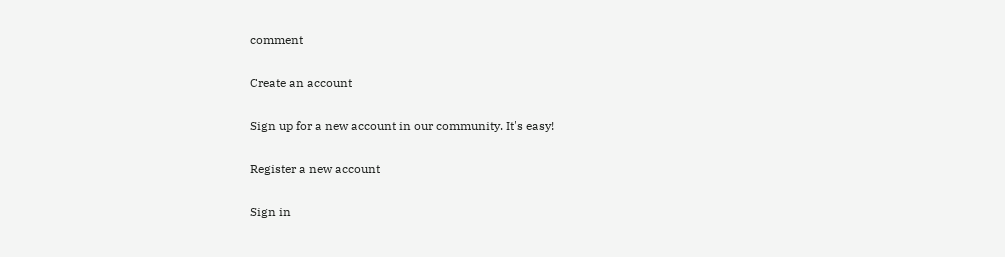comment

Create an account

Sign up for a new account in our community. It's easy!

Register a new account

Sign in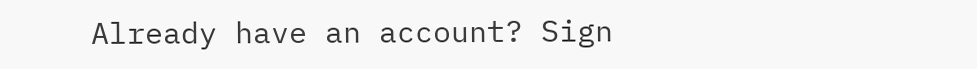Already have an account? Sign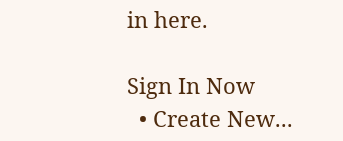in here.

Sign In Now
  • Create New...